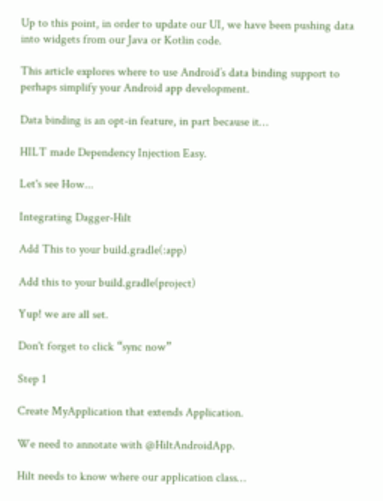Up to this point, in order to update our UI, we have been pushing data into widgets from our Java or Kotlin code.

This article explores where to use Android’s data binding support to perhaps simplify your Android app development.

Data binding is an opt-in feature, in part because it…

HILT made Dependency Injection Easy.

Let's see How...

Integrating Dagger-Hilt

Add This to your build.gradle(:app)

Add this to your build.gradle(project)

Yup! we are all set.

Don't forget to click “sync now”

Step 1

Create MyApplication that extends Application.

We need to annotate with @HiltAndroidApp.

Hilt needs to know where our application class…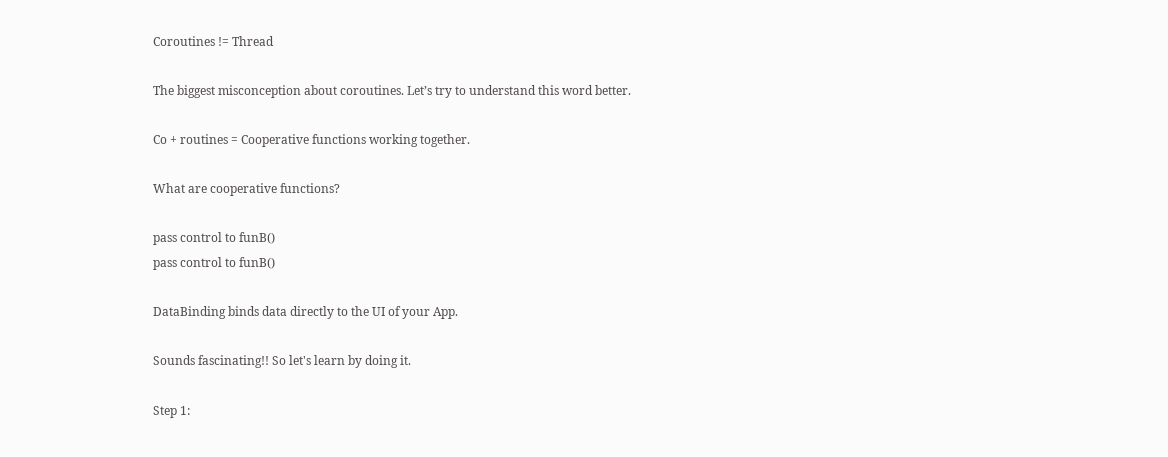Coroutines != Thread

The biggest misconception about coroutines. Let’s try to understand this word better.

Co + routines = Cooperative functions working together.

What are cooperative functions?

pass control to funB()
pass control to funB()

DataBinding binds data directly to the UI of your App.

Sounds fascinating!! So let's learn by doing it.

Step 1: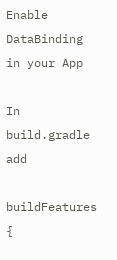Enable DataBinding in your App

In build.gradle add

buildFeatures {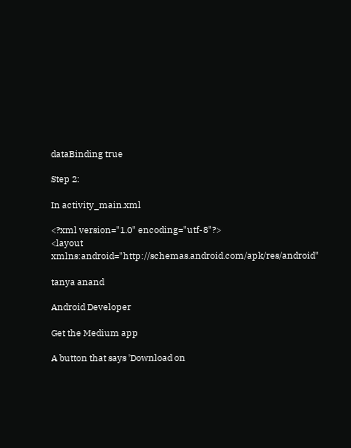dataBinding true

Step 2:

In activity_main.xml

<?xml version="1.0" encoding="utf-8"?>
<layout xmlns:android="http://schemas.android.com/apk/res/android"

tanya anand

Android Developer

Get the Medium app

A button that says 'Download on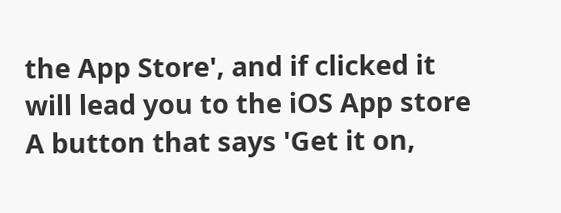the App Store', and if clicked it will lead you to the iOS App store
A button that says 'Get it on,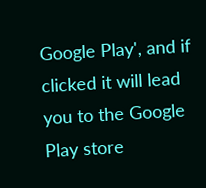Google Play', and if clicked it will lead you to the Google Play store